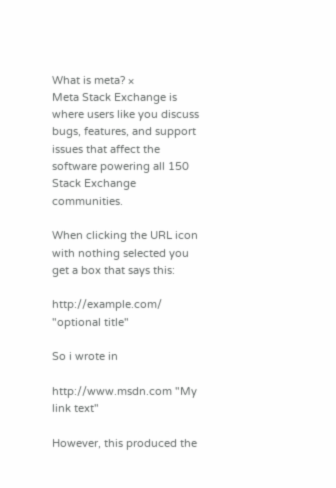What is meta? ×
Meta Stack Exchange is where users like you discuss bugs, features, and support issues that affect the software powering all 150 Stack Exchange communities.

When clicking the URL icon with nothing selected you get a box that says this:

http://example.com/ "optional title"

So i wrote in

http://www.msdn.com "My link text"

However, this produced the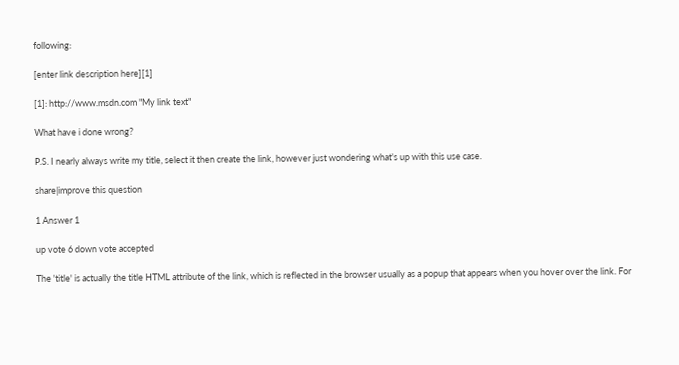following:

[enter link description here][1]

[1]: http://www.msdn.com "My link text"

What have i done wrong?

P.S. I nearly always write my title, select it then create the link, however just wondering what's up with this use case.

share|improve this question

1 Answer 1

up vote 6 down vote accepted

The 'title' is actually the title HTML attribute of the link, which is reflected in the browser usually as a popup that appears when you hover over the link. For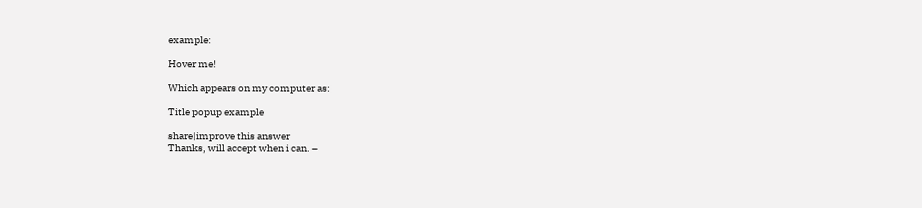example:

Hover me!

Which appears on my computer as:

Title popup example

share|improve this answer
Thanks, will accept when i can. –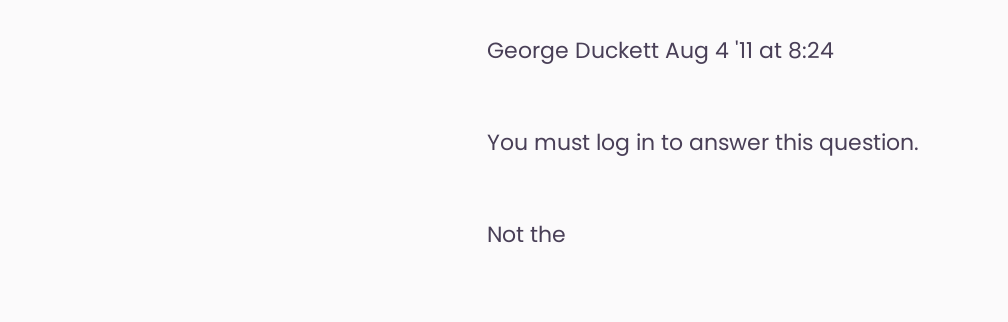George Duckett Aug 4 '11 at 8:24

You must log in to answer this question.

Not the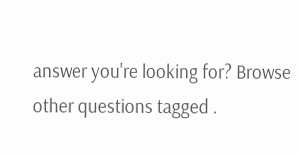answer you're looking for? Browse other questions tagged .